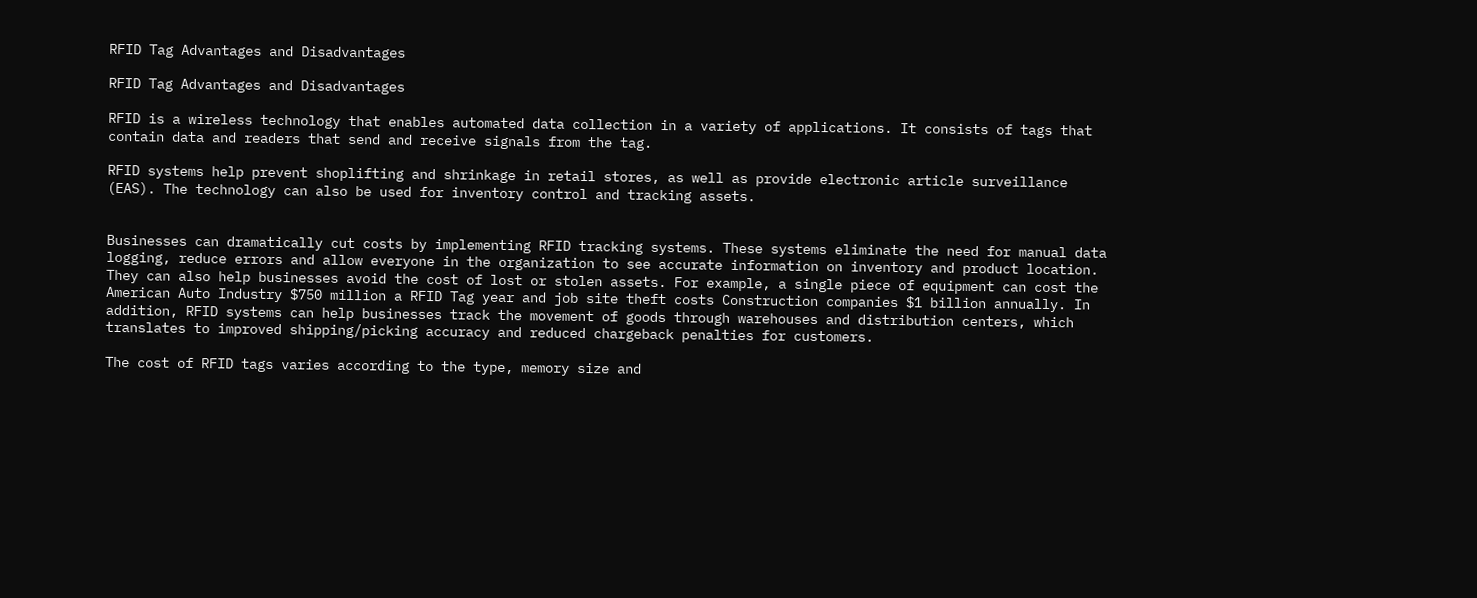RFID Tag Advantages and Disadvantages

RFID Tag Advantages and Disadvantages

RFID is a wireless technology that enables automated data collection in a variety of applications. It consists of tags that contain data and readers that send and receive signals from the tag.

RFID systems help prevent shoplifting and shrinkage in retail stores, as well as provide electronic article surveillance (EAS). The technology can also be used for inventory control and tracking assets.


Businesses can dramatically cut costs by implementing RFID tracking systems. These systems eliminate the need for manual data logging, reduce errors and allow everyone in the organization to see accurate information on inventory and product location. They can also help businesses avoid the cost of lost or stolen assets. For example, a single piece of equipment can cost the American Auto Industry $750 million a RFID Tag year and job site theft costs Construction companies $1 billion annually. In addition, RFID systems can help businesses track the movement of goods through warehouses and distribution centers, which translates to improved shipping/picking accuracy and reduced chargeback penalties for customers.

The cost of RFID tags varies according to the type, memory size and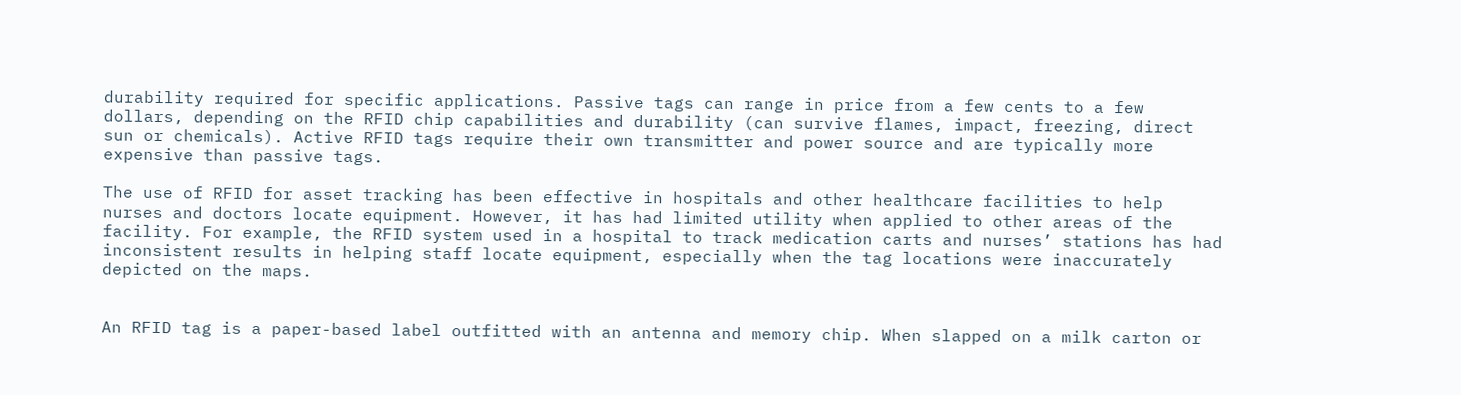durability required for specific applications. Passive tags can range in price from a few cents to a few dollars, depending on the RFID chip capabilities and durability (can survive flames, impact, freezing, direct sun or chemicals). Active RFID tags require their own transmitter and power source and are typically more expensive than passive tags.

The use of RFID for asset tracking has been effective in hospitals and other healthcare facilities to help nurses and doctors locate equipment. However, it has had limited utility when applied to other areas of the facility. For example, the RFID system used in a hospital to track medication carts and nurses’ stations has had inconsistent results in helping staff locate equipment, especially when the tag locations were inaccurately depicted on the maps.


An RFID tag is a paper-based label outfitted with an antenna and memory chip. When slapped on a milk carton or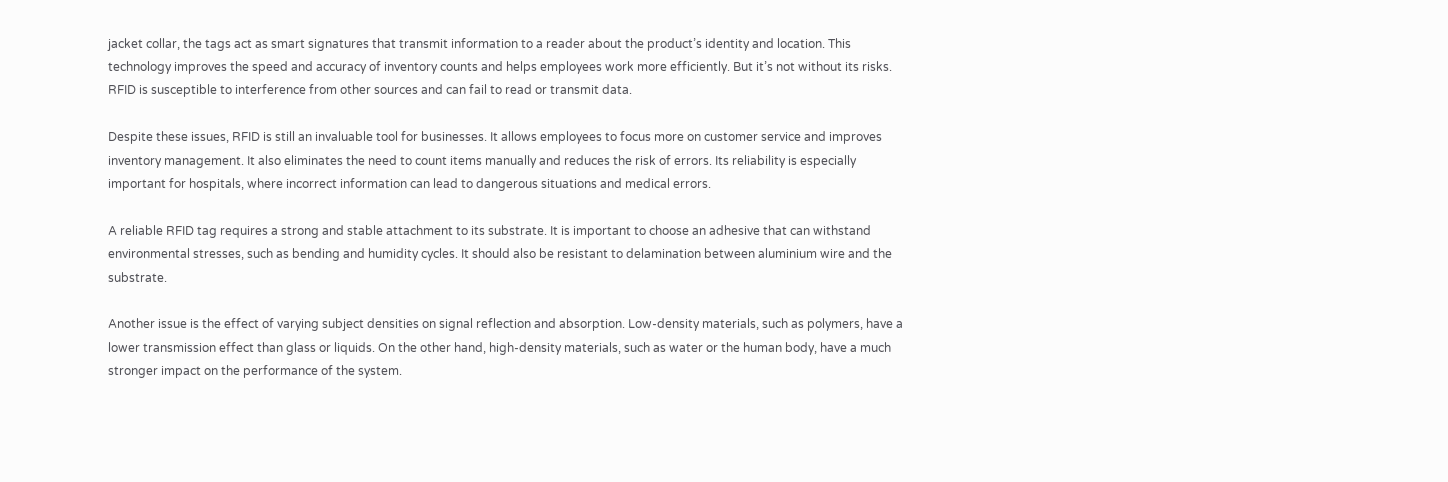jacket collar, the tags act as smart signatures that transmit information to a reader about the product’s identity and location. This technology improves the speed and accuracy of inventory counts and helps employees work more efficiently. But it’s not without its risks. RFID is susceptible to interference from other sources and can fail to read or transmit data.

Despite these issues, RFID is still an invaluable tool for businesses. It allows employees to focus more on customer service and improves inventory management. It also eliminates the need to count items manually and reduces the risk of errors. Its reliability is especially important for hospitals, where incorrect information can lead to dangerous situations and medical errors.

A reliable RFID tag requires a strong and stable attachment to its substrate. It is important to choose an adhesive that can withstand environmental stresses, such as bending and humidity cycles. It should also be resistant to delamination between aluminium wire and the substrate.

Another issue is the effect of varying subject densities on signal reflection and absorption. Low-density materials, such as polymers, have a lower transmission effect than glass or liquids. On the other hand, high-density materials, such as water or the human body, have a much stronger impact on the performance of the system.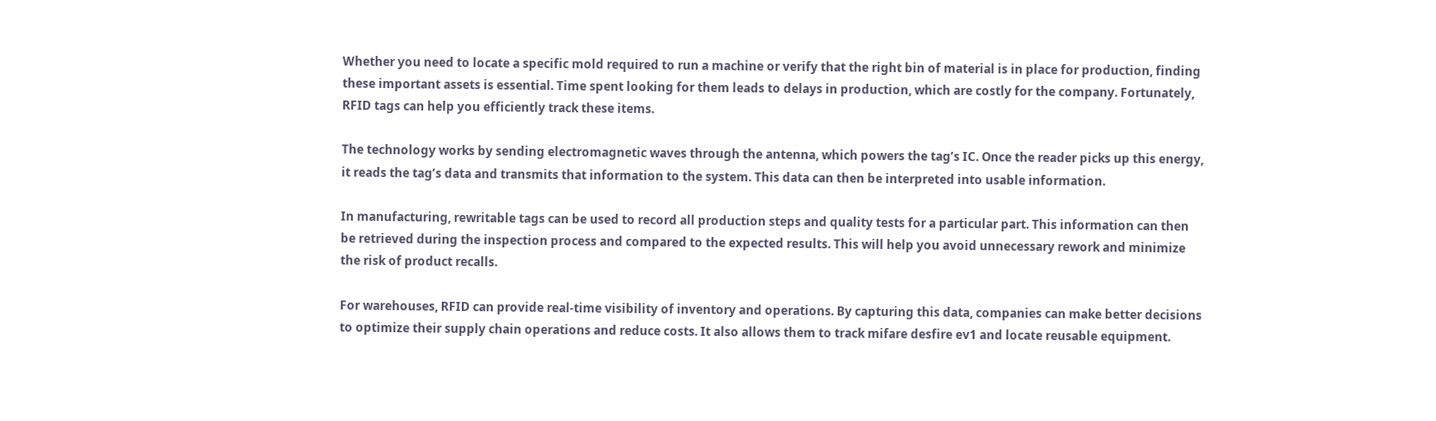Whether you need to locate a specific mold required to run a machine or verify that the right bin of material is in place for production, finding these important assets is essential. Time spent looking for them leads to delays in production, which are costly for the company. Fortunately, RFID tags can help you efficiently track these items.

The technology works by sending electromagnetic waves through the antenna, which powers the tag’s IC. Once the reader picks up this energy, it reads the tag’s data and transmits that information to the system. This data can then be interpreted into usable information.

In manufacturing, rewritable tags can be used to record all production steps and quality tests for a particular part. This information can then be retrieved during the inspection process and compared to the expected results. This will help you avoid unnecessary rework and minimize the risk of product recalls.

For warehouses, RFID can provide real-time visibility of inventory and operations. By capturing this data, companies can make better decisions to optimize their supply chain operations and reduce costs. It also allows them to track mifare desfire ev1 and locate reusable equipment.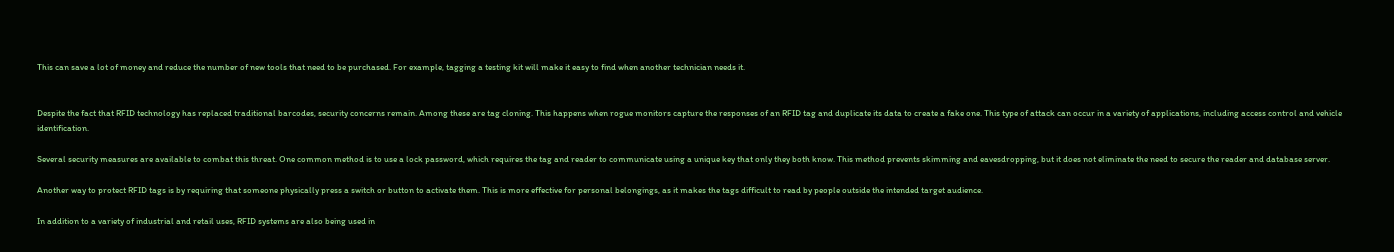This can save a lot of money and reduce the number of new tools that need to be purchased. For example, tagging a testing kit will make it easy to find when another technician needs it.


Despite the fact that RFID technology has replaced traditional barcodes, security concerns remain. Among these are tag cloning. This happens when rogue monitors capture the responses of an RFID tag and duplicate its data to create a fake one. This type of attack can occur in a variety of applications, including access control and vehicle identification.

Several security measures are available to combat this threat. One common method is to use a lock password, which requires the tag and reader to communicate using a unique key that only they both know. This method prevents skimming and eavesdropping, but it does not eliminate the need to secure the reader and database server.

Another way to protect RFID tags is by requiring that someone physically press a switch or button to activate them. This is more effective for personal belongings, as it makes the tags difficult to read by people outside the intended target audience.

In addition to a variety of industrial and retail uses, RFID systems are also being used in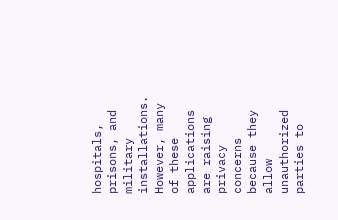hospitals, prisons, and military installations. However, many of these applications are raising privacy concerns because they allow unauthorized parties to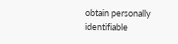obtain personally identifiable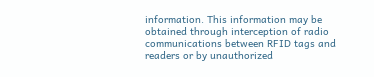information. This information may be obtained through interception of radio communications between RFID tags and readers or by unauthorized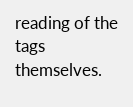reading of the tags themselves.